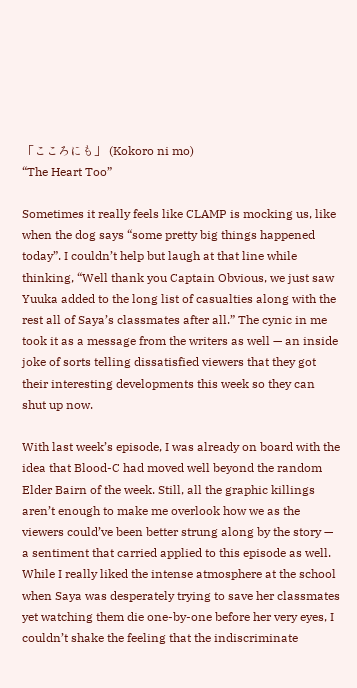「こころにも」 (Kokoro ni mo)
“The Heart Too”

Sometimes it really feels like CLAMP is mocking us, like when the dog says “some pretty big things happened today”. I couldn’t help but laugh at that line while thinking, “Well thank you Captain Obvious, we just saw Yuuka added to the long list of casualties along with the rest all of Saya’s classmates after all.” The cynic in me took it as a message from the writers as well — an inside joke of sorts telling dissatisfied viewers that they got their interesting developments this week so they can shut up now.

With last week’s episode, I was already on board with the idea that Blood-C had moved well beyond the random Elder Bairn of the week. Still, all the graphic killings aren’t enough to make me overlook how we as the viewers could’ve been better strung along by the story — a sentiment that carried applied to this episode as well. While I really liked the intense atmosphere at the school when Saya was desperately trying to save her classmates yet watching them die one-by-one before her very eyes, I couldn’t shake the feeling that the indiscriminate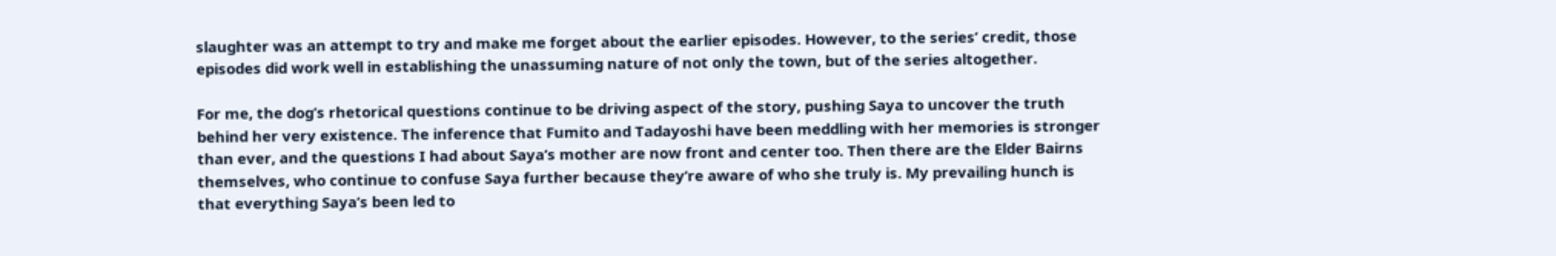slaughter was an attempt to try and make me forget about the earlier episodes. However, to the series’ credit, those episodes did work well in establishing the unassuming nature of not only the town, but of the series altogether.

For me, the dog’s rhetorical questions continue to be driving aspect of the story, pushing Saya to uncover the truth behind her very existence. The inference that Fumito and Tadayoshi have been meddling with her memories is stronger than ever, and the questions I had about Saya’s mother are now front and center too. Then there are the Elder Bairns themselves, who continue to confuse Saya further because they’re aware of who she truly is. My prevailing hunch is that everything Saya’s been led to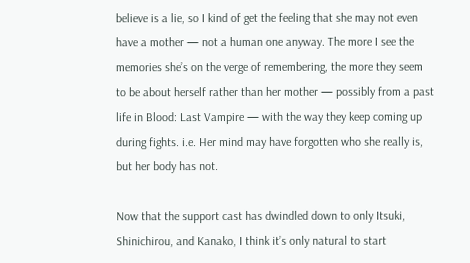believe is a lie, so I kind of get the feeling that she may not even have a mother — not a human one anyway. The more I see the memories she’s on the verge of remembering, the more they seem to be about herself rather than her mother — possibly from a past life in Blood: Last Vampire — with the way they keep coming up during fights. i.e. Her mind may have forgotten who she really is, but her body has not.

Now that the support cast has dwindled down to only Itsuki, Shinichirou, and Kanako, I think it’s only natural to start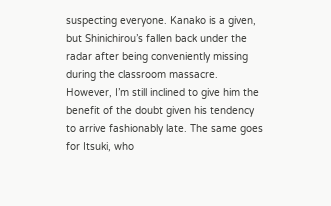suspecting everyone. Kanako is a given, but Shinichirou’s fallen back under the radar after being conveniently missing during the classroom massacre. However, I’m still inclined to give him the benefit of the doubt given his tendency to arrive fashionably late. The same goes for Itsuki, who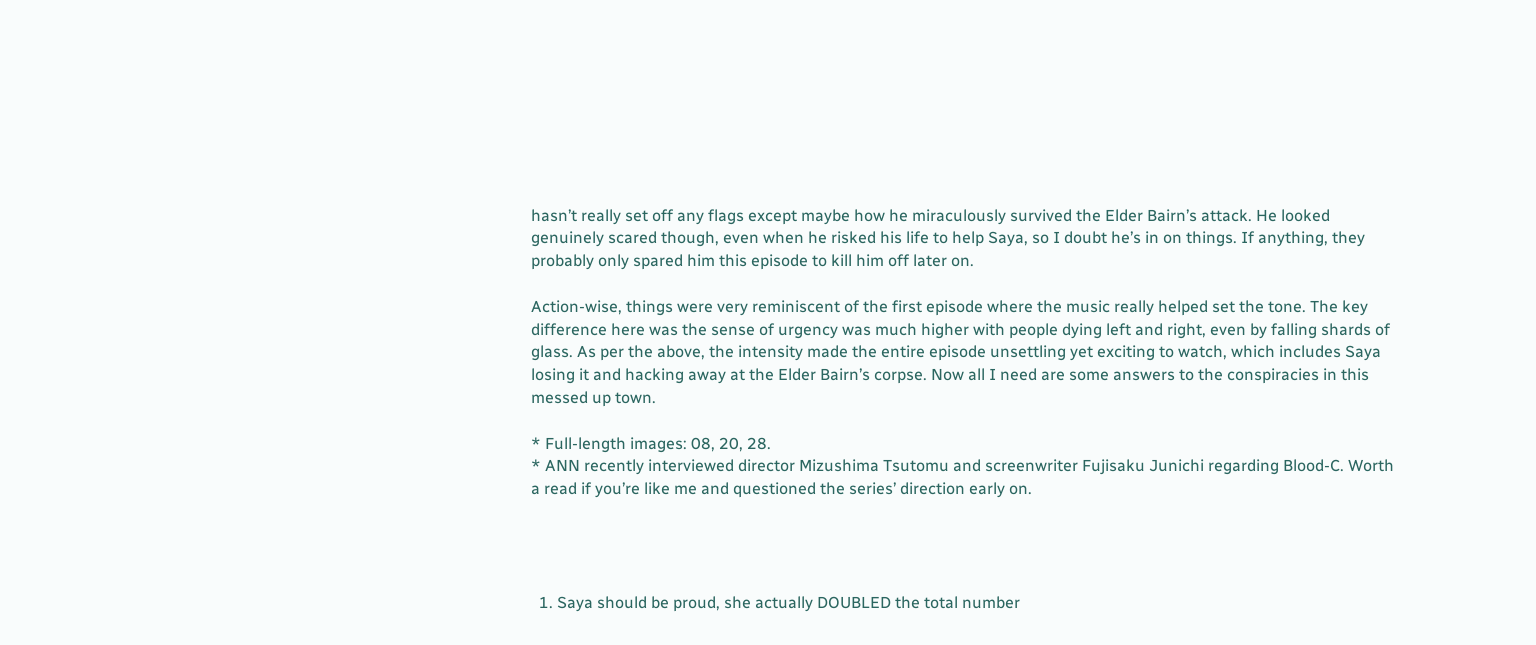hasn’t really set off any flags except maybe how he miraculously survived the Elder Bairn’s attack. He looked genuinely scared though, even when he risked his life to help Saya, so I doubt he’s in on things. If anything, they probably only spared him this episode to kill him off later on.

Action-wise, things were very reminiscent of the first episode where the music really helped set the tone. The key difference here was the sense of urgency was much higher with people dying left and right, even by falling shards of glass. As per the above, the intensity made the entire episode unsettling yet exciting to watch, which includes Saya losing it and hacking away at the Elder Bairn’s corpse. Now all I need are some answers to the conspiracies in this messed up town.

* Full-length images: 08, 20, 28.
* ANN recently interviewed director Mizushima Tsutomu and screenwriter Fujisaku Junichi regarding Blood-C. Worth a read if you’re like me and questioned the series’ direction early on.




  1. Saya should be proud, she actually DOUBLED the total number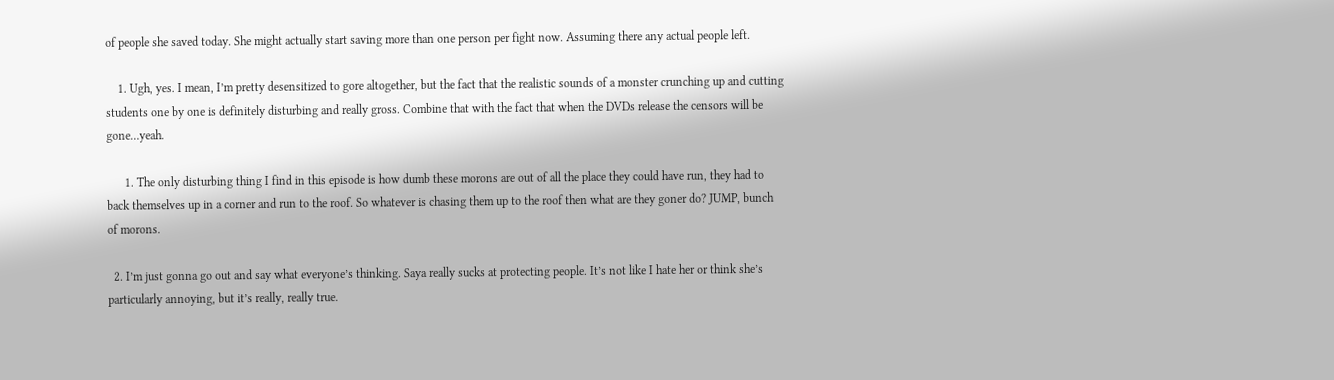of people she saved today. She might actually start saving more than one person per fight now. Assuming there any actual people left.

    1. Ugh, yes. I mean, I’m pretty desensitized to gore altogether, but the fact that the realistic sounds of a monster crunching up and cutting students one by one is definitely disturbing and really gross. Combine that with the fact that when the DVDs release the censors will be gone…yeah.

      1. The only disturbing thing I find in this episode is how dumb these morons are out of all the place they could have run, they had to back themselves up in a corner and run to the roof. So whatever is chasing them up to the roof then what are they goner do? JUMP, bunch of morons.

  2. I’m just gonna go out and say what everyone’s thinking. Saya really sucks at protecting people. It’s not like I hate her or think she’s particularly annoying, but it’s really, really true.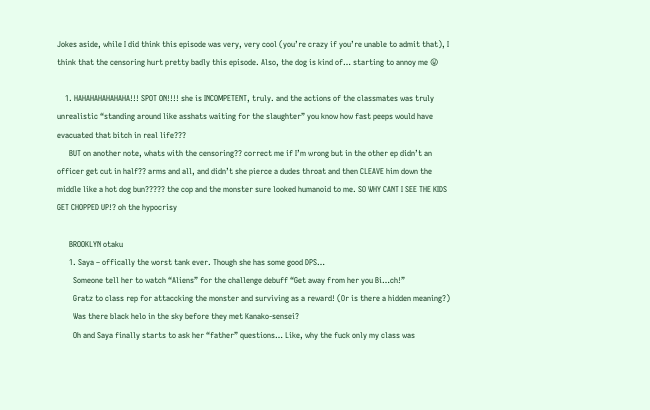Jokes aside, while I did think this episode was very, very cool (you’re crazy if you’re unable to admit that), I think that the censoring hurt pretty badly this episode. Also, the dog is kind of… starting to annoy me 😛

    1. HAHAHAHAHAHAHA!!! SPOT ON!!!! she is INCOMPETENT, truly. and the actions of the classmates was truly unrealistic “standing around like asshats waiting for the slaughter” you know how fast peeps would have evacuated that bitch in real life???
      BUT on another note, whats with the censoring?? correct me if I’m wrong but in the other ep didn’t an officer get cut in half?? arms and all, and didn’t she pierce a dudes throat and then CLEAVE him down the middle like a hot dog bun????? the cop and the monster sure looked humanoid to me. SO WHY CANT I SEE THE KIDS GET CHOPPED UP!? oh the hypocrisy

      BROOKLYN otaku
      1. Saya – offically the worst tank ever. Though she has some good DPS…
        Someone tell her to watch “Aliens” for the challenge debuff “Get away from her you Bi…ch!”
        Gratz to class rep for attaccking the monster and surviving as a reward! (Or is there a hidden meaning?)
        Was there black helo in the sky before they met Kanako-sensei?
        Oh and Saya finally starts to ask her “father” questions… Like, why the fuck only my class was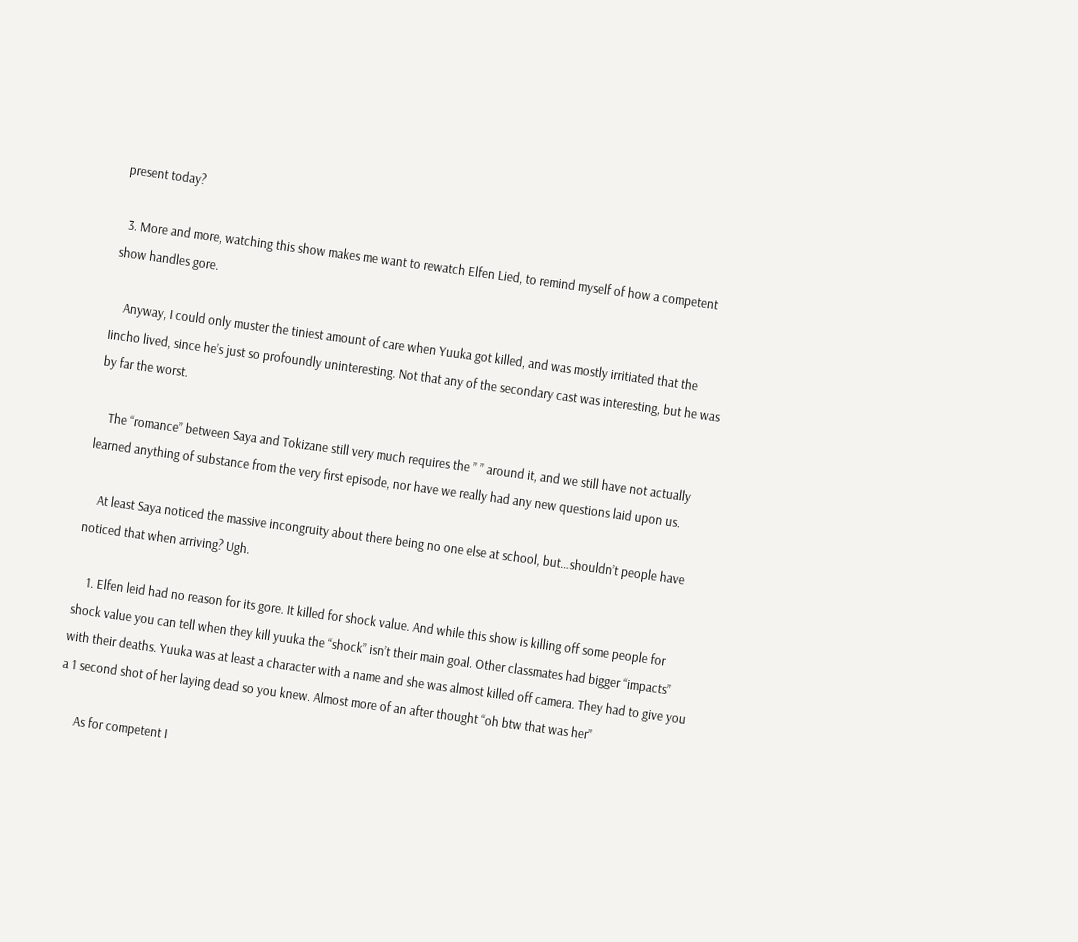present today?

  3. More and more, watching this show makes me want to rewatch Elfen Lied, to remind myself of how a competent show handles gore.

    Anyway, I could only muster the tiniest amount of care when Yuuka got killed, and was mostly irritiated that the Iincho lived, since he’s just so profoundly uninteresting. Not that any of the secondary cast was interesting, but he was by far the worst.

    The “romance” between Saya and Tokizane still very much requires the ” ” around it, and we still have not actually learned anything of substance from the very first episode, nor have we really had any new questions laid upon us.

    At least Saya noticed the massive incongruity about there being no one else at school, but…shouldn’t people have noticed that when arriving? Ugh.

    1. Elfen leid had no reason for its gore. It killed for shock value. And while this show is killing off some people for shock value you can tell when they kill yuuka the “shock” isn’t their main goal. Other classmates had bigger “impacts” with their deaths. Yuuka was at least a character with a name and she was almost killed off camera. They had to give you a 1 second shot of her laying dead so you knew. Almost more of an after thought “oh btw that was her”

      As for competent I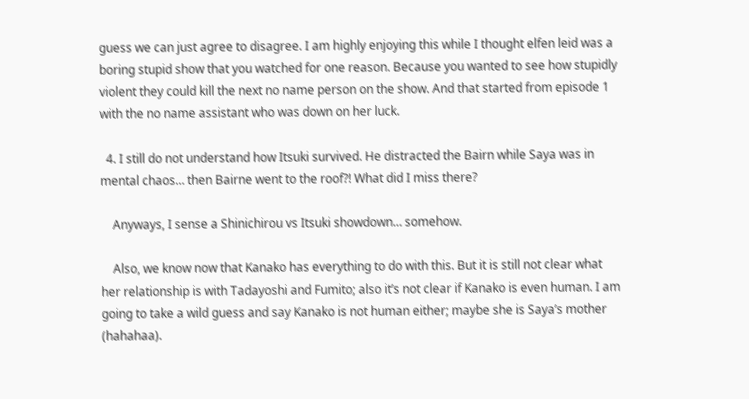guess we can just agree to disagree. I am highly enjoying this while I thought elfen leid was a boring stupid show that you watched for one reason. Because you wanted to see how stupidly violent they could kill the next no name person on the show. And that started from episode 1 with the no name assistant who was down on her luck.

  4. I still do not understand how Itsuki survived. He distracted the Bairn while Saya was in mental chaos… then Bairne went to the roof?! What did I miss there?

    Anyways, I sense a Shinichirou vs Itsuki showdown… somehow.

    Also, we know now that Kanako has everything to do with this. But it is still not clear what her relationship is with Tadayoshi and Fumito; also it’s not clear if Kanako is even human. I am going to take a wild guess and say Kanako is not human either; maybe she is Saya’s mother (hahahaa).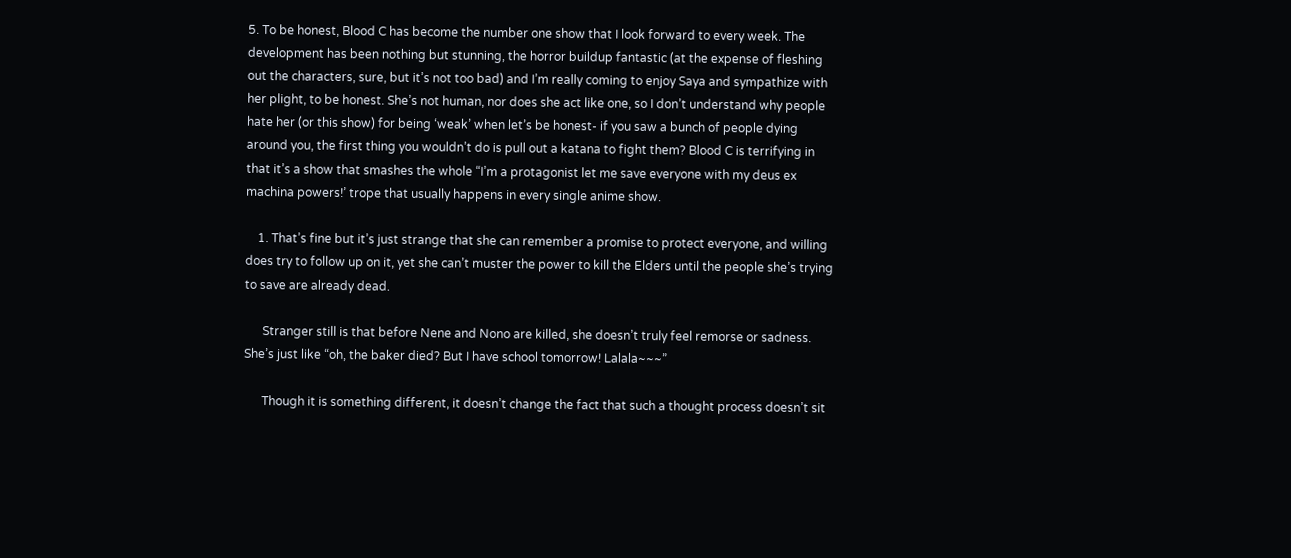5. To be honest, Blood C has become the number one show that I look forward to every week. The development has been nothing but stunning, the horror buildup fantastic (at the expense of fleshing out the characters, sure, but it’s not too bad) and I’m really coming to enjoy Saya and sympathize with her plight, to be honest. She’s not human, nor does she act like one, so I don’t understand why people hate her (or this show) for being ‘weak’ when let’s be honest- if you saw a bunch of people dying around you, the first thing you wouldn’t do is pull out a katana to fight them? Blood C is terrifying in that it’s a show that smashes the whole “I’m a protagonist let me save everyone with my deus ex machina powers!’ trope that usually happens in every single anime show.

    1. That’s fine but it’s just strange that she can remember a promise to protect everyone, and willing does try to follow up on it, yet she can’t muster the power to kill the Elders until the people she’s trying to save are already dead.

      Stranger still is that before Nene and Nono are killed, she doesn’t truly feel remorse or sadness. She’s just like “oh, the baker died? But I have school tomorrow! Lalala~~~”

      Though it is something different, it doesn’t change the fact that such a thought process doesn’t sit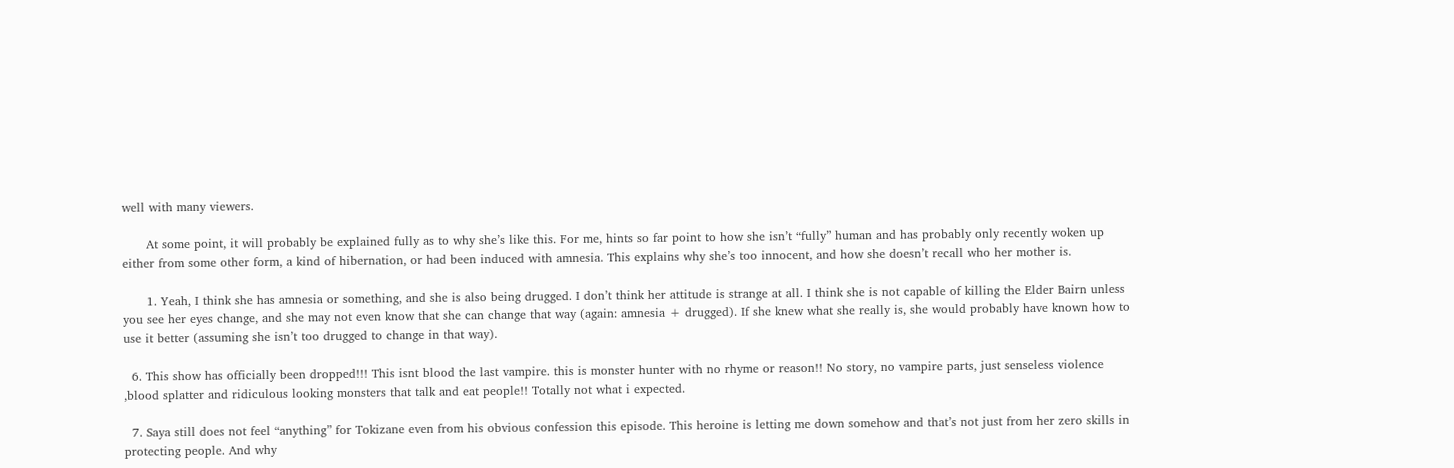well with many viewers.

      At some point, it will probably be explained fully as to why she’s like this. For me, hints so far point to how she isn’t “fully” human and has probably only recently woken up either from some other form, a kind of hibernation, or had been induced with amnesia. This explains why she’s too innocent, and how she doesn’t recall who her mother is.

      1. Yeah, I think she has amnesia or something, and she is also being drugged. I don’t think her attitude is strange at all. I think she is not capable of killing the Elder Bairn unless you see her eyes change, and she may not even know that she can change that way (again: amnesia + drugged). If she knew what she really is, she would probably have known how to use it better (assuming she isn’t too drugged to change in that way).

  6. This show has officially been dropped!!! This isnt blood the last vampire. this is monster hunter with no rhyme or reason!! No story, no vampire parts, just senseless violence ,blood splatter and ridiculous looking monsters that talk and eat people!! Totally not what i expected.

  7. Saya still does not feel “anything” for Tokizane even from his obvious confession this episode. This heroine is letting me down somehow and that’s not just from her zero skills in protecting people. And why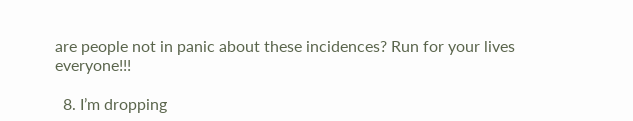are people not in panic about these incidences? Run for your lives everyone!!!

  8. I’m dropping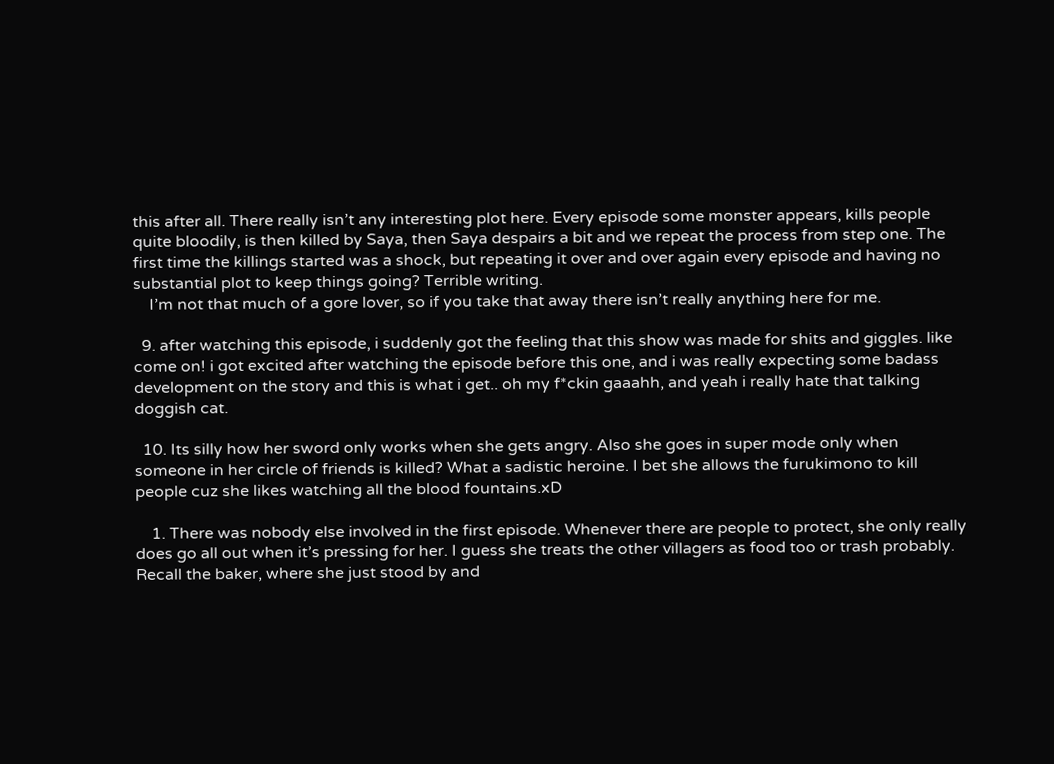this after all. There really isn’t any interesting plot here. Every episode some monster appears, kills people quite bloodily, is then killed by Saya, then Saya despairs a bit and we repeat the process from step one. The first time the killings started was a shock, but repeating it over and over again every episode and having no substantial plot to keep things going? Terrible writing.
    I’m not that much of a gore lover, so if you take that away there isn’t really anything here for me.

  9. after watching this episode, i suddenly got the feeling that this show was made for shits and giggles. like come on! i got excited after watching the episode before this one, and i was really expecting some badass development on the story and this is what i get.. oh my f*ckin gaaahh, and yeah i really hate that talking doggish cat.

  10. Its silly how her sword only works when she gets angry. Also she goes in super mode only when someone in her circle of friends is killed? What a sadistic heroine. I bet she allows the furukimono to kill people cuz she likes watching all the blood fountains.xD

    1. There was nobody else involved in the first episode. Whenever there are people to protect, she only really does go all out when it’s pressing for her. I guess she treats the other villagers as food too or trash probably. Recall the baker, where she just stood by and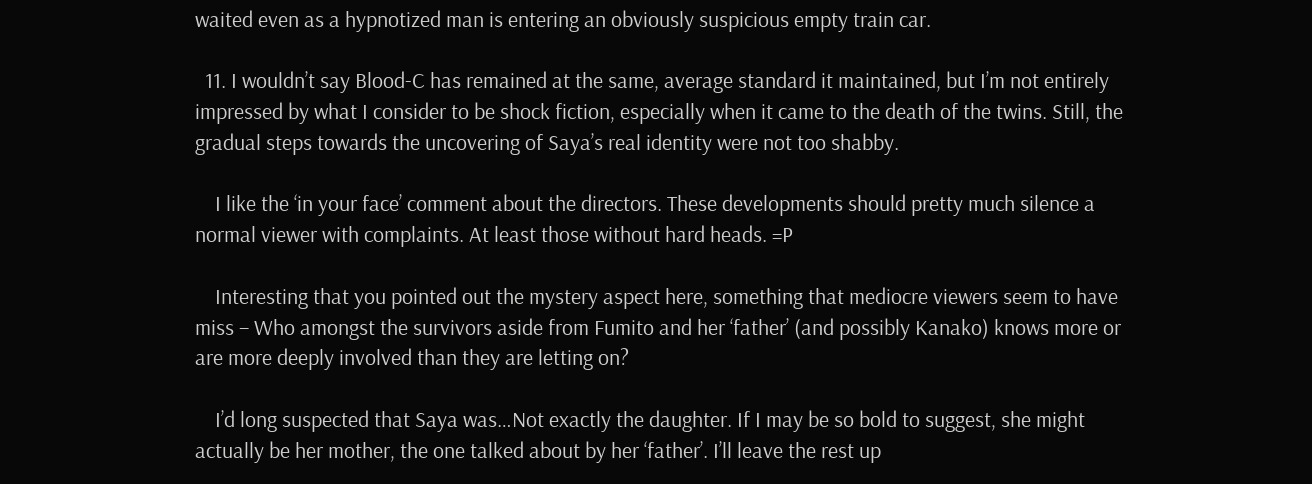waited even as a hypnotized man is entering an obviously suspicious empty train car.

  11. I wouldn’t say Blood-C has remained at the same, average standard it maintained, but I’m not entirely impressed by what I consider to be shock fiction, especially when it came to the death of the twins. Still, the gradual steps towards the uncovering of Saya’s real identity were not too shabby.

    I like the ‘in your face’ comment about the directors. These developments should pretty much silence a normal viewer with complaints. At least those without hard heads. =P

    Interesting that you pointed out the mystery aspect here, something that mediocre viewers seem to have miss – Who amongst the survivors aside from Fumito and her ‘father’ (and possibly Kanako) knows more or are more deeply involved than they are letting on?

    I’d long suspected that Saya was…Not exactly the daughter. If I may be so bold to suggest, she might actually be her mother, the one talked about by her ‘father’. I’ll leave the rest up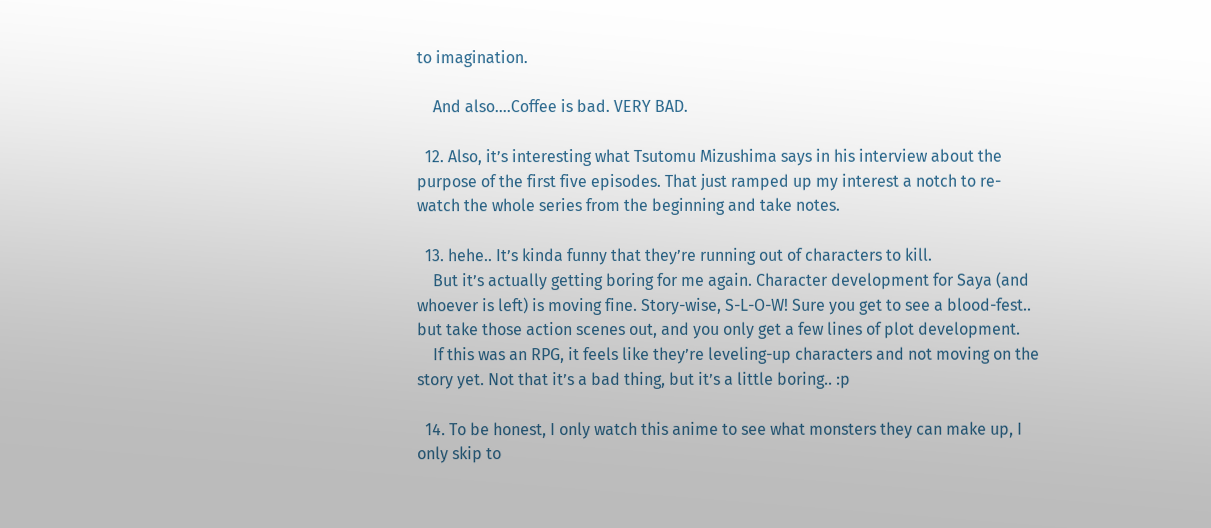to imagination.

    And also….Coffee is bad. VERY BAD.

  12. Also, it’s interesting what Tsutomu Mizushima says in his interview about the purpose of the first five episodes. That just ramped up my interest a notch to re-watch the whole series from the beginning and take notes.

  13. hehe.. It’s kinda funny that they’re running out of characters to kill.
    But it’s actually getting boring for me again. Character development for Saya (and whoever is left) is moving fine. Story-wise, S-L-O-W! Sure you get to see a blood-fest.. but take those action scenes out, and you only get a few lines of plot development.
    If this was an RPG, it feels like they’re leveling-up characters and not moving on the story yet. Not that it’s a bad thing, but it’s a little boring.. :p

  14. To be honest, I only watch this anime to see what monsters they can make up, I only skip to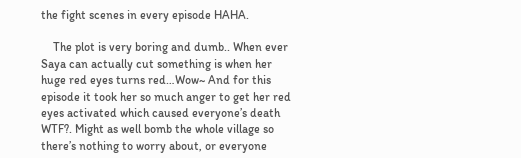the fight scenes in every episode HAHA.

    The plot is very boring and dumb.. When ever Saya can actually cut something is when her huge red eyes turns red…Wow~ And for this episode it took her so much anger to get her red eyes activated which caused everyone’s death WTF?. Might as well bomb the whole village so there’s nothing to worry about, or everyone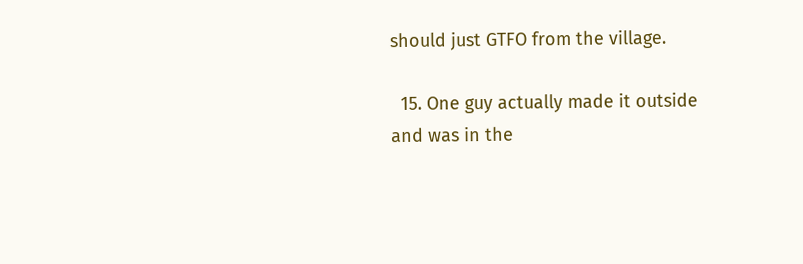should just GTFO from the village.

  15. One guy actually made it outside and was in the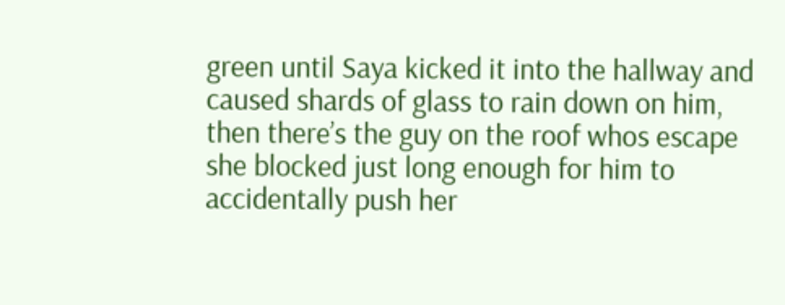green until Saya kicked it into the hallway and caused shards of glass to rain down on him, then there’s the guy on the roof whos escape she blocked just long enough for him to accidentally push her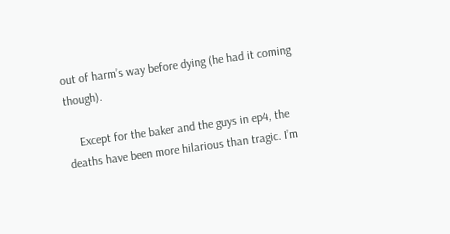out of harm’s way before dying (he had it coming though).

    Except for the baker and the guys in ep4, the deaths have been more hilarious than tragic. I’m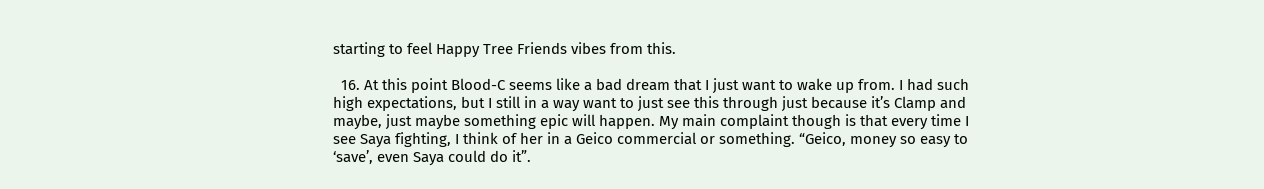starting to feel Happy Tree Friends vibes from this.

  16. At this point Blood-C seems like a bad dream that I just want to wake up from. I had such high expectations, but I still in a way want to just see this through just because it’s Clamp and maybe, just maybe something epic will happen. My main complaint though is that every time I see Saya fighting, I think of her in a Geico commercial or something. “Geico, money so easy to ‘save’, even Saya could do it”.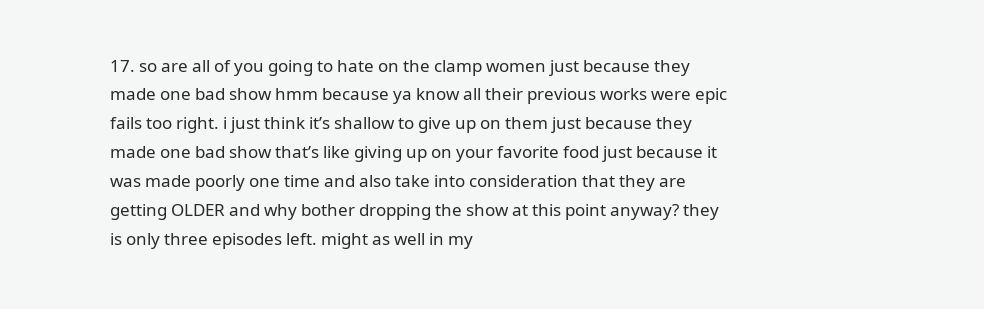17. so are all of you going to hate on the clamp women just because they made one bad show hmm because ya know all their previous works were epic fails too right. i just think it’s shallow to give up on them just because they made one bad show that’s like giving up on your favorite food just because it was made poorly one time and also take into consideration that they are getting OLDER and why bother dropping the show at this point anyway? they is only three episodes left. might as well in my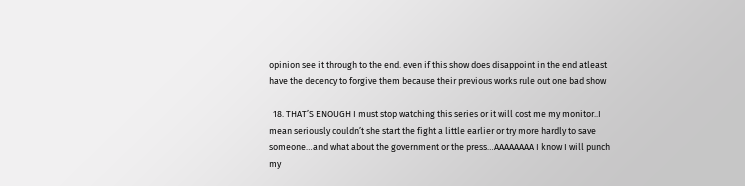opinion see it through to the end. even if this show does disappoint in the end atleast have the decency to forgive them because their previous works rule out one bad show

  18. THAT’S ENOUGH I must stop watching this series or it will cost me my monitor..I mean seriously couldn’t she start the fight a little earlier or try more hardly to save someone…and what about the government or the press…AAAAAAAA I know I will punch my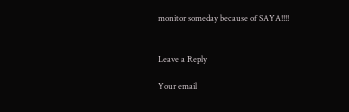monitor someday because of SAYA!!!!


Leave a Reply

Your email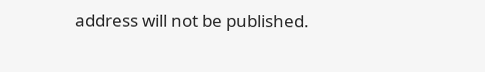address will not be published.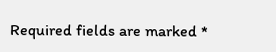Required fields are marked *